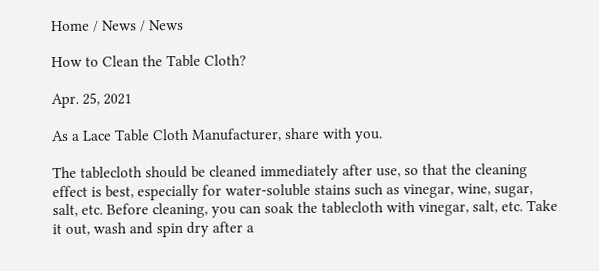Home / News / News

How to Clean the Table Cloth?

Apr. 25, 2021

As a Lace Table Cloth Manufacturer, share with you.

The tablecloth should be cleaned immediately after use, so that the cleaning effect is best, especially for water-soluble stains such as vinegar, wine, sugar, salt, etc. Before cleaning, you can soak the tablecloth with vinegar, salt, etc. Take it out, wash and spin dry after a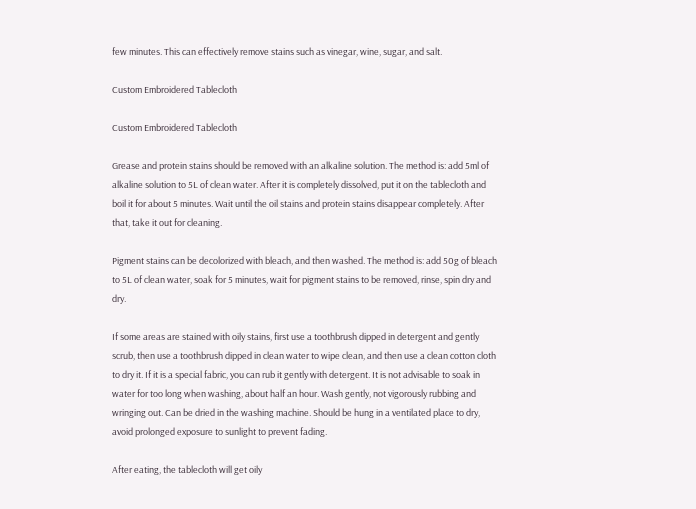few minutes. This can effectively remove stains such as vinegar, wine, sugar, and salt.

Custom Embroidered Tablecloth

Custom Embroidered Tablecloth

Grease and protein stains should be removed with an alkaline solution. The method is: add 5ml of alkaline solution to 5L of clean water. After it is completely dissolved, put it on the tablecloth and boil it for about 5 minutes. Wait until the oil stains and protein stains disappear completely. After that, take it out for cleaning.

Pigment stains can be decolorized with bleach, and then washed. The method is: add 50g of bleach to 5L of clean water, soak for 5 minutes, wait for pigment stains to be removed, rinse, spin dry and dry.

If some areas are stained with oily stains, first use a toothbrush dipped in detergent and gently scrub, then use a toothbrush dipped in clean water to wipe clean, and then use a clean cotton cloth to dry it. If it is a special fabric, you can rub it gently with detergent. It is not advisable to soak in water for too long when washing, about half an hour. Wash gently, not vigorously rubbing and wringing out. Can be dried in the washing machine. Should be hung in a ventilated place to dry, avoid prolonged exposure to sunlight to prevent fading.

After eating, the tablecloth will get oily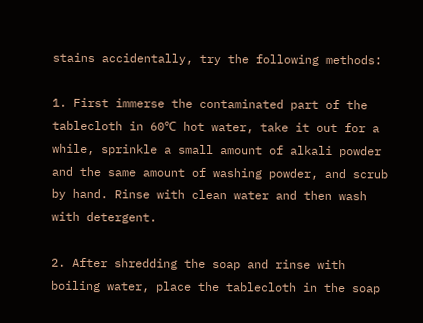stains accidentally, try the following methods:

1. First immerse the contaminated part of the tablecloth in 60℃ hot water, take it out for a while, sprinkle a small amount of alkali powder and the same amount of washing powder, and scrub by hand. Rinse with clean water and then wash with detergent.

2. After shredding the soap and rinse with boiling water, place the tablecloth in the soap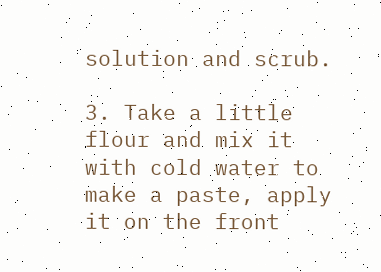solution and scrub.

3. Take a little flour and mix it with cold water to make a paste, apply it on the front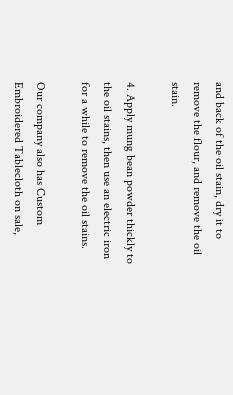and back of the oil stain, dry it to remove the flour, and remove the oil stain.

4. Apply mung bean powder thickly to the oil stains, then use an electric iron for a while to remove the oil stains.

Our company also has Custom Embroidered Tablecloth on sale,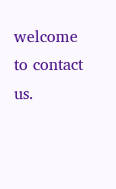welcome to contact us.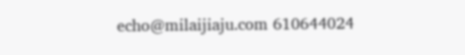echo@milaijiaju.com 610644024